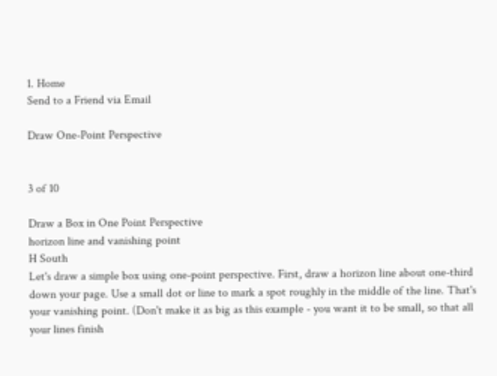1. Home
Send to a Friend via Email

Draw One-Point Perspective


3 of 10

Draw a Box in One Point Perspective
horizon line and vanishing point
H South
Let's draw a simple box using one-point perspective. First, draw a horizon line about one-third down your page. Use a small dot or line to mark a spot roughly in the middle of the line. That's your vanishing point. (Don't make it as big as this example - you want it to be small, so that all your lines finish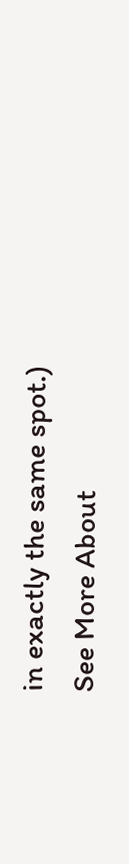in exactly the same spot.)
See More About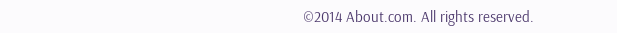©2014 About.com. All rights reserved.